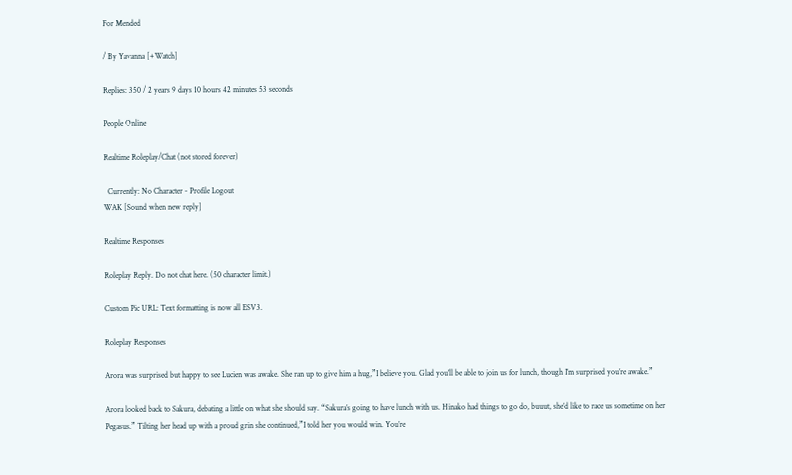For Mended

/ By Yavanna [+Watch]

Replies: 350 / 2 years 9 days 10 hours 42 minutes 53 seconds

People Online

Realtime Roleplay/Chat (not stored forever)

  Currently: No Character - Profile Logout
WAK [Sound when new reply]

Realtime Responses

Roleplay Reply. Do not chat here. (50 character limit.)

Custom Pic URL: Text formatting is now all ESV3.

Roleplay Responses

Arora was surprised but happy to see Lucien was awake. She ran up to give him a hug,”I believe you. Glad you’ll be able to join us for lunch, though I’m surprised you’re awake.”

Arora looked back to Sakura, debating a little on what she should say. “Sakura’s going to have lunch with us. Hinako had things to go do, buuut, she’d like to race us sometime on her Pegasus.” Tilting her head up with a proud grin she continued,”I told her you would win. You’re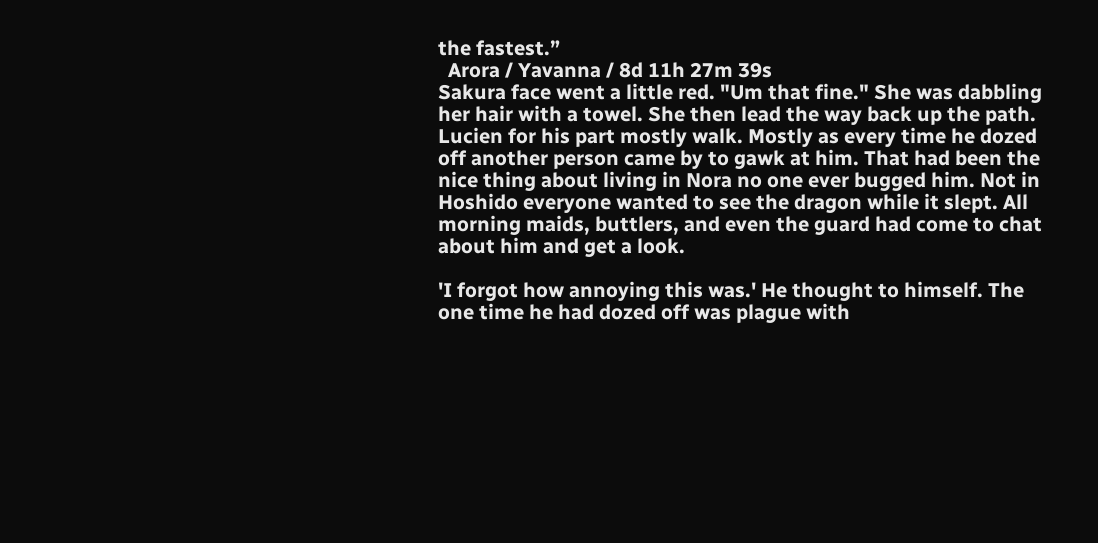the fastest.”
  Arora / Yavanna / 8d 11h 27m 39s
Sakura face went a little red. "Um that fine." She was dabbling her hair with a towel. She then lead the way back up the path. Lucien for his part mostly walk. Mostly as every time he dozed off another person came by to gawk at him. That had been the nice thing about living in Nora no one ever bugged him. Not in Hoshido everyone wanted to see the dragon while it slept. All morning maids, buttlers, and even the guard had come to chat about him and get a look.

'I forgot how annoying this was.' He thought to himself. The one time he had dozed off was plague with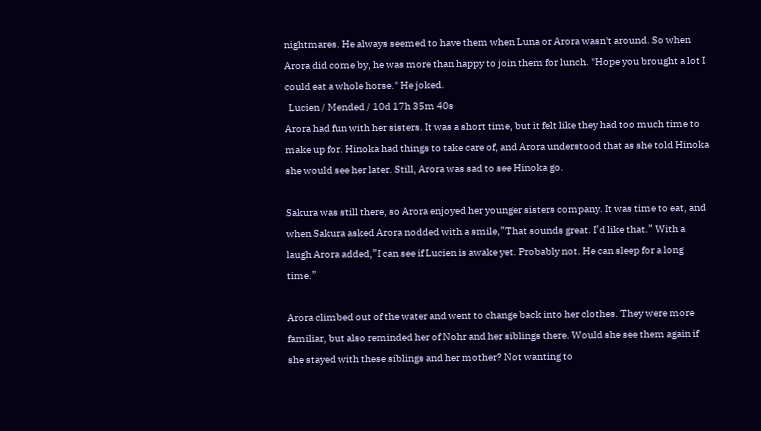nightmares. He always seemed to have them when Luna or Arora wasn't around. So when Arora did come by, he was more than happy to join them for lunch. "Hope you brought a lot I could eat a whole horse." He joked.
  Lucien / Mended / 10d 17h 35m 40s
Arora had fun with her sisters. It was a short time, but it felt like they had too much time to make up for. Hinoka had things to take care of, and Arora understood that as she told Hinoka she would see her later. Still, Arora was sad to see Hinoka go.

Sakura was still there, so Arora enjoyed her younger sisters company. It was time to eat, and when Sakura asked Arora nodded with a smile,”That sounds great. I’d like that.” With a laugh Arora added,”I can see if Lucien is awake yet. Probably not. He can sleep for a long time.”

Arora climbed out of the water and went to change back into her clothes. They were more familiar, but also reminded her of Nohr and her siblings there. Would she see them again if she stayed with these siblings and her mother? Not wanting to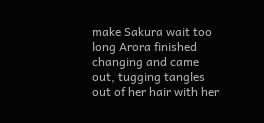make Sakura wait too long Arora finished changing and came out, tugging tangles out of her hair with her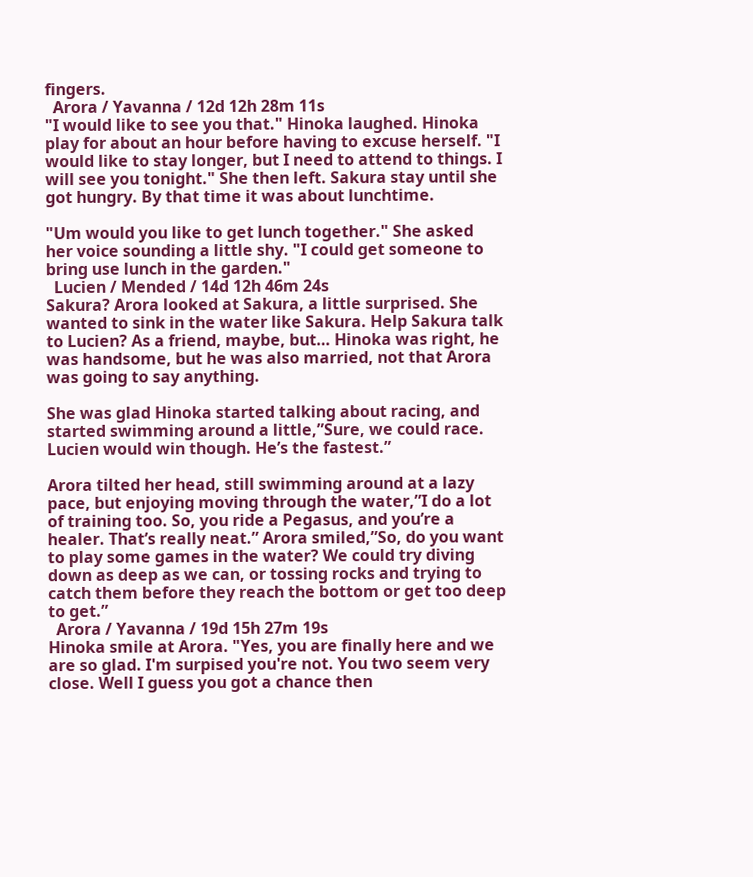fingers.
  Arora / Yavanna / 12d 12h 28m 11s
"I would like to see you that." Hinoka laughed. Hinoka play for about an hour before having to excuse herself. "I would like to stay longer, but I need to attend to things. I will see you tonight." She then left. Sakura stay until she got hungry. By that time it was about lunchtime.

"Um would you like to get lunch together." She asked her voice sounding a little shy. "I could get someone to bring use lunch in the garden."
  Lucien / Mended / 14d 12h 46m 24s
Sakura? Arora looked at Sakura, a little surprised. She wanted to sink in the water like Sakura. Help Sakura talk to Lucien? As a friend, maybe, but… Hinoka was right, he was handsome, but he was also married, not that Arora was going to say anything.

She was glad Hinoka started talking about racing, and started swimming around a little,”Sure, we could race. Lucien would win though. He’s the fastest.”

Arora tilted her head, still swimming around at a lazy pace, but enjoying moving through the water,”I do a lot of training too. So, you ride a Pegasus, and you’re a healer. That’s really neat.” Arora smiled,”So, do you want to play some games in the water? We could try diving down as deep as we can, or tossing rocks and trying to catch them before they reach the bottom or get too deep to get.”
  Arora / Yavanna / 19d 15h 27m 19s
Hinoka smile at Arora. "Yes, you are finally here and we are so glad. I'm surpised you're not. You two seem very close. Well I guess you got a chance then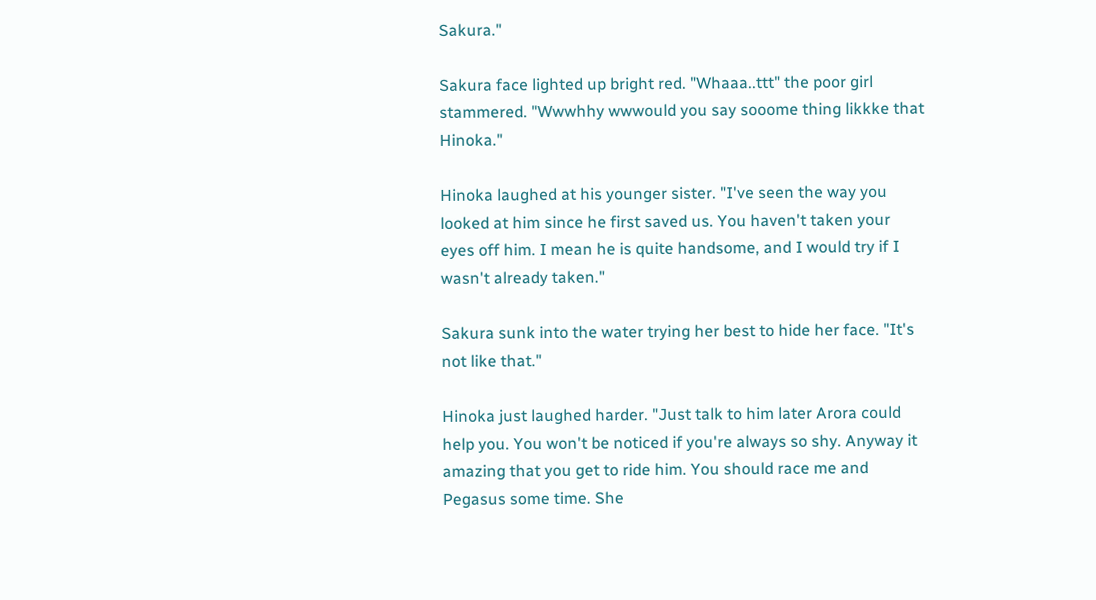Sakura."

Sakura face lighted up bright red. "Whaaa..ttt" the poor girl stammered. "Wwwhhy wwwould you say sooome thing likkke that Hinoka."

Hinoka laughed at his younger sister. "I've seen the way you looked at him since he first saved us. You haven't taken your eyes off him. I mean he is quite handsome, and I would try if I wasn't already taken."

Sakura sunk into the water trying her best to hide her face. "It's not like that."

Hinoka just laughed harder. "Just talk to him later Arora could help you. You won't be noticed if you're always so shy. Anyway it amazing that you get to ride him. You should race me and Pegasus some time. She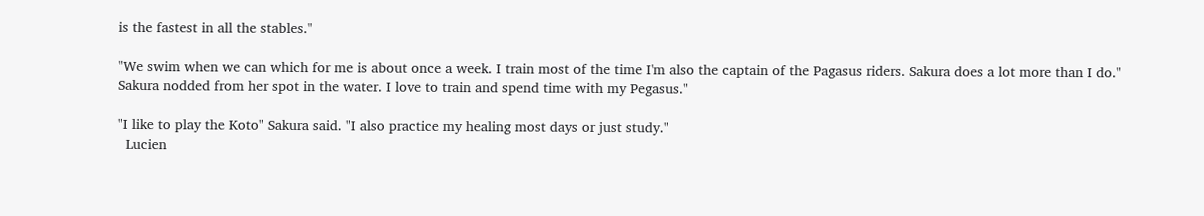is the fastest in all the stables."

"We swim when we can which for me is about once a week. I train most of the time I'm also the captain of the Pagasus riders. Sakura does a lot more than I do." Sakura nodded from her spot in the water. I love to train and spend time with my Pegasus."

"I like to play the Koto" Sakura said. "I also practice my healing most days or just study."
  Lucien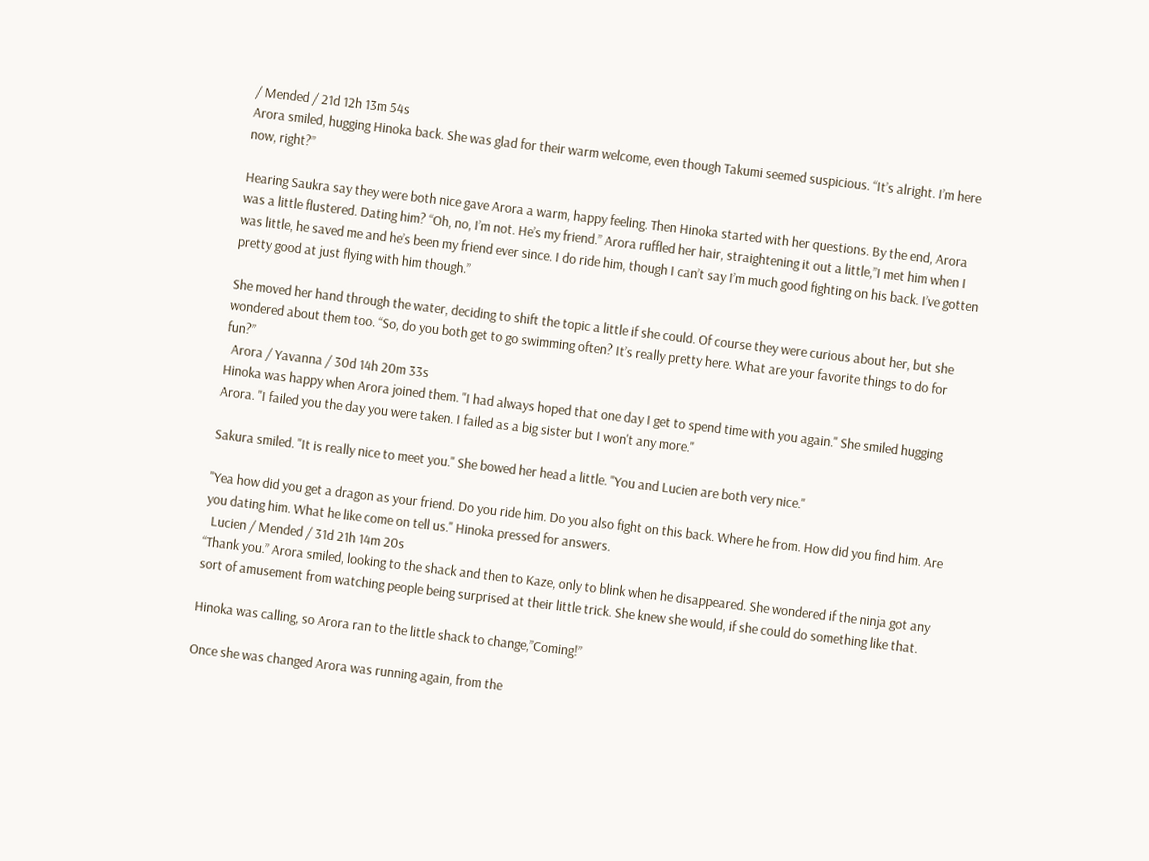/ Mended / 21d 12h 13m 54s
Arora smiled, hugging Hinoka back. She was glad for their warm welcome, even though Takumi seemed suspicious. “It’s alright. I’m here now, right?”

Hearing Saukra say they were both nice gave Arora a warm, happy feeling. Then Hinoka started with her questions. By the end, Arora was a little flustered. Dating him? “Oh, no, I’m not. He’s my friend.” Arora ruffled her hair, straightening it out a little,”I met him when I was little, he saved me and he’s been my friend ever since. I do ride him, though I can’t say I’m much good fighting on his back. I’ve gotten pretty good at just flying with him though.”

She moved her hand through the water, deciding to shift the topic a little if she could. Of course they were curious about her, but she wondered about them too. “So, do you both get to go swimming often? It’s really pretty here. What are your favorite things to do for fun?”
  Arora / Yavanna / 30d 14h 20m 33s
Hinoka was happy when Arora joined them. "I had always hoped that one day I get to spend time with you again." She smiled hugging Arora. "I failed you the day you were taken. I failed as a big sister but I won't any more."

Sakura smiled. "It is really nice to meet you." She bowed her head a little. "You and Lucien are both very nice."

"Yea how did you get a dragon as your friend. Do you ride him. Do you also fight on this back. Where he from. How did you find him. Are you dating him. What he like come on tell us." Hinoka pressed for answers.
  Lucien / Mended / 31d 21h 14m 20s
“Thank you.” Arora smiled, looking to the shack and then to Kaze, only to blink when he disappeared. She wondered if the ninja got any sort of amusement from watching people being surprised at their little trick. She knew she would, if she could do something like that.

Hinoka was calling, so Arora ran to the little shack to change,”Coming!”

Once she was changed Arora was running again, from the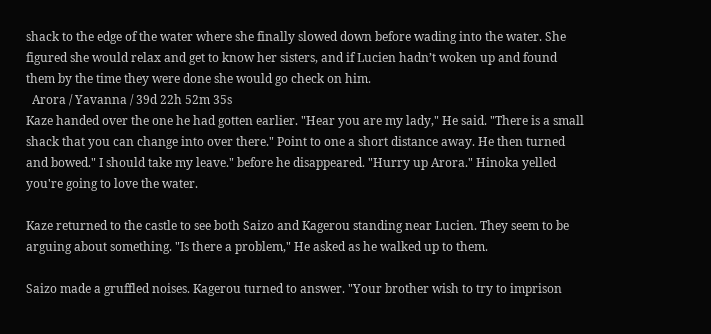shack to the edge of the water where she finally slowed down before wading into the water. She figured she would relax and get to know her sisters, and if Lucien hadn’t woken up and found them by the time they were done she would go check on him.
  Arora / Yavanna / 39d 22h 52m 35s
Kaze handed over the one he had gotten earlier. "Hear you are my lady," He said. "There is a small shack that you can change into over there." Point to one a short distance away. He then turned and bowed." I should take my leave." before he disappeared. "Hurry up Arora." Hinoka yelled you're going to love the water.

Kaze returned to the castle to see both Saizo and Kagerou standing near Lucien. They seem to be arguing about something. "Is there a problem," He asked as he walked up to them.

Saizo made a gruffled noises. Kagerou turned to answer. "Your brother wish to try to imprison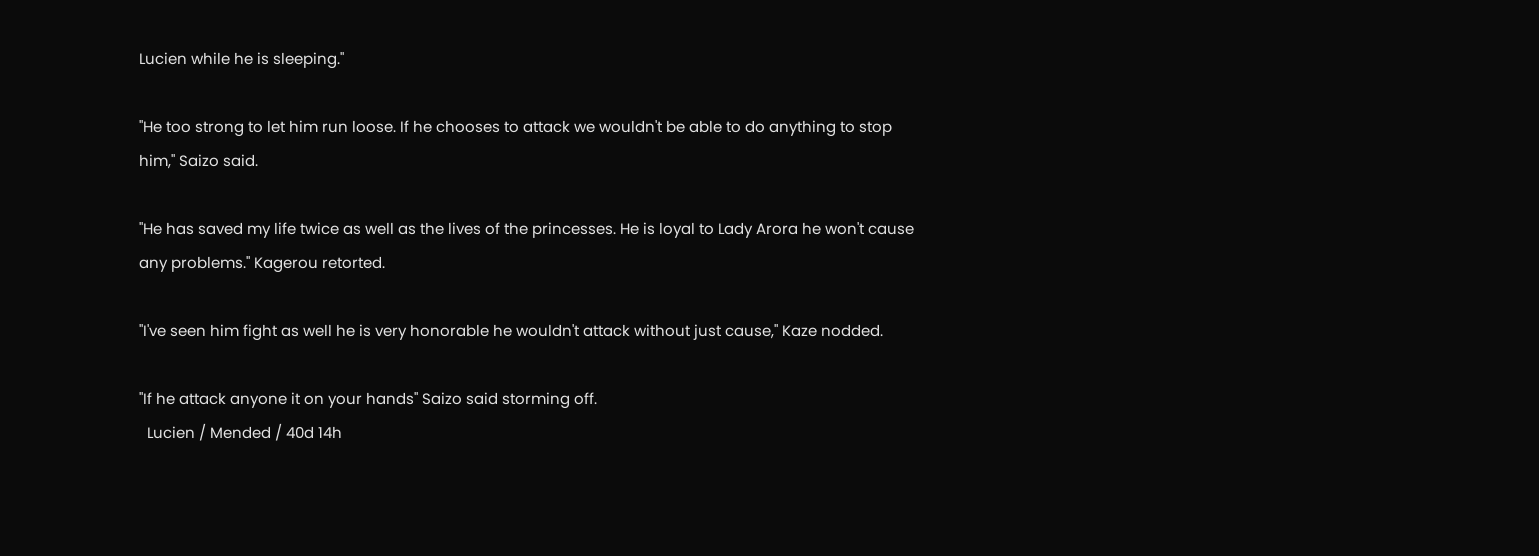Lucien while he is sleeping."

"He too strong to let him run loose. If he chooses to attack we wouldn't be able to do anything to stop him," Saizo said.

"He has saved my life twice as well as the lives of the princesses. He is loyal to Lady Arora he won't cause any problems." Kagerou retorted.

"I've seen him fight as well he is very honorable he wouldn't attack without just cause," Kaze nodded.

"If he attack anyone it on your hands" Saizo said storming off.
  Lucien / Mended / 40d 14h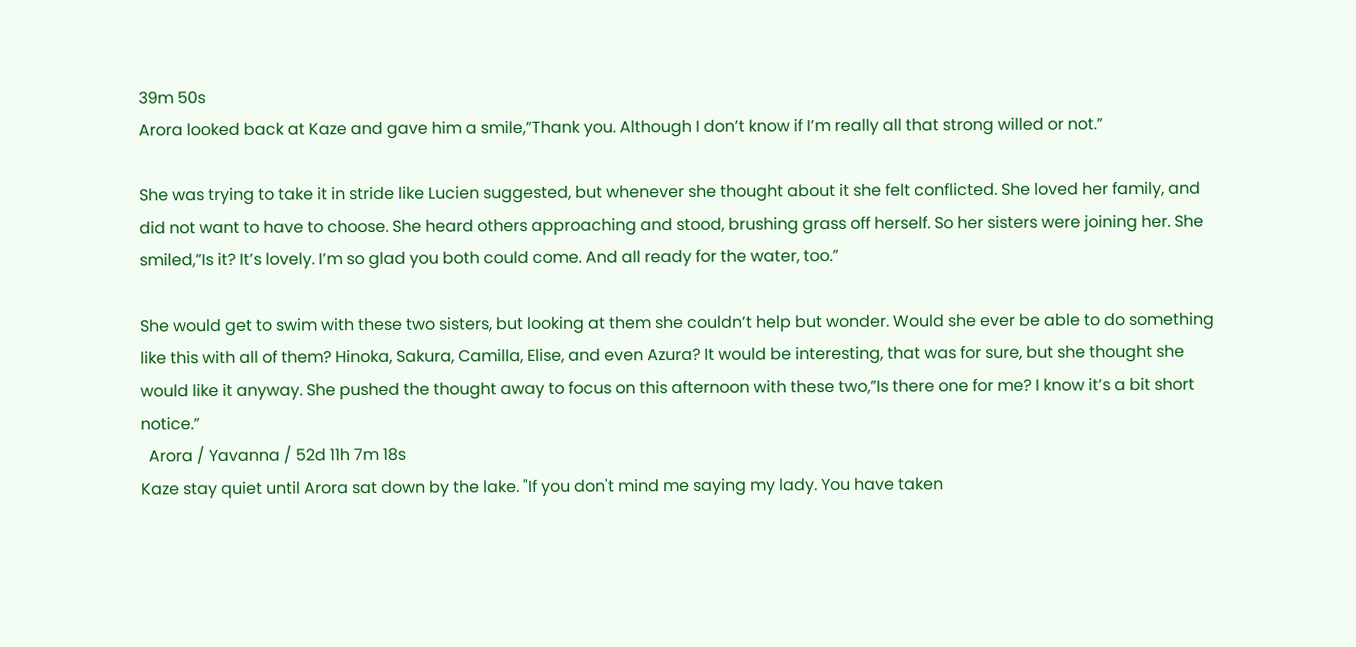39m 50s
Arora looked back at Kaze and gave him a smile,”Thank you. Although I don’t know if I’m really all that strong willed or not.”

She was trying to take it in stride like Lucien suggested, but whenever she thought about it she felt conflicted. She loved her family, and did not want to have to choose. She heard others approaching and stood, brushing grass off herself. So her sisters were joining her. She smiled,”Is it? It’s lovely. I’m so glad you both could come. And all ready for the water, too.”

She would get to swim with these two sisters, but looking at them she couldn’t help but wonder. Would she ever be able to do something like this with all of them? Hinoka, Sakura, Camilla, Elise, and even Azura? It would be interesting, that was for sure, but she thought she would like it anyway. She pushed the thought away to focus on this afternoon with these two,”Is there one for me? I know it’s a bit short notice.”
  Arora / Yavanna / 52d 11h 7m 18s
Kaze stay quiet until Arora sat down by the lake. "If you don't mind me saying my lady. You have taken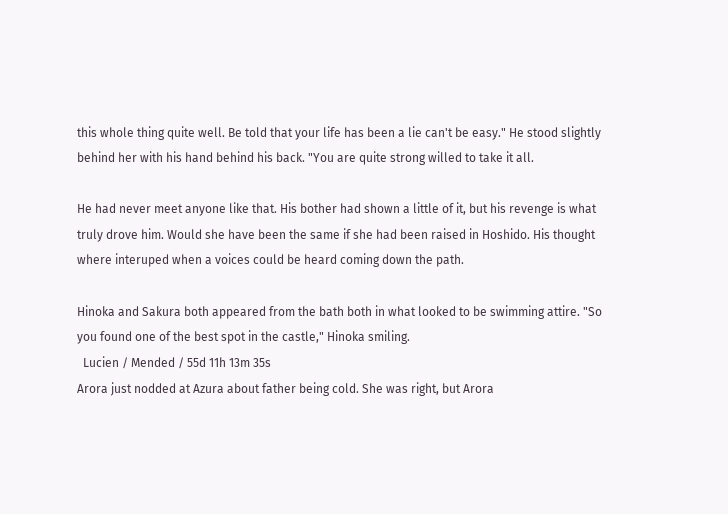this whole thing quite well. Be told that your life has been a lie can't be easy." He stood slightly behind her with his hand behind his back. "You are quite strong willed to take it all.

He had never meet anyone like that. His bother had shown a little of it, but his revenge is what truly drove him. Would she have been the same if she had been raised in Hoshido. His thought where interuped when a voices could be heard coming down the path.

Hinoka and Sakura both appeared from the bath both in what looked to be swimming attire. "So you found one of the best spot in the castle," Hinoka smiling.
  Lucien / Mended / 55d 11h 13m 35s
Arora just nodded at Azura about father being cold. She was right, but Arora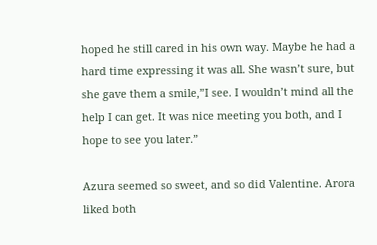hoped he still cared in his own way. Maybe he had a hard time expressing it was all. She wasn’t sure, but she gave them a smile,”I see. I wouldn’t mind all the help I can get. It was nice meeting you both, and I hope to see you later.”

Azura seemed so sweet, and so did Valentine. Arora liked both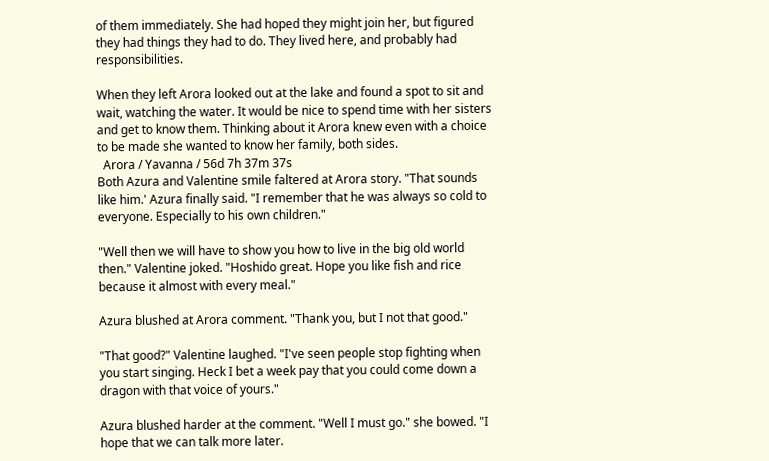of them immediately. She had hoped they might join her, but figured they had things they had to do. They lived here, and probably had responsibilities.

When they left Arora looked out at the lake and found a spot to sit and wait, watching the water. It would be nice to spend time with her sisters and get to know them. Thinking about it Arora knew even with a choice to be made she wanted to know her family, both sides.
  Arora / Yavanna / 56d 7h 37m 37s
Both Azura and Valentine smile faltered at Arora story. "That sounds like him.' Azura finally said. "I remember that he was always so cold to everyone. Especially to his own children."

"Well then we will have to show you how to live in the big old world then." Valentine joked. "Hoshido great. Hope you like fish and rice because it almost with every meal."

Azura blushed at Arora comment. "Thank you, but I not that good."

"That good?" Valentine laughed. "I've seen people stop fighting when you start singing. Heck I bet a week pay that you could come down a dragon with that voice of yours."

Azura blushed harder at the comment. "Well I must go." she bowed. "I hope that we can talk more later.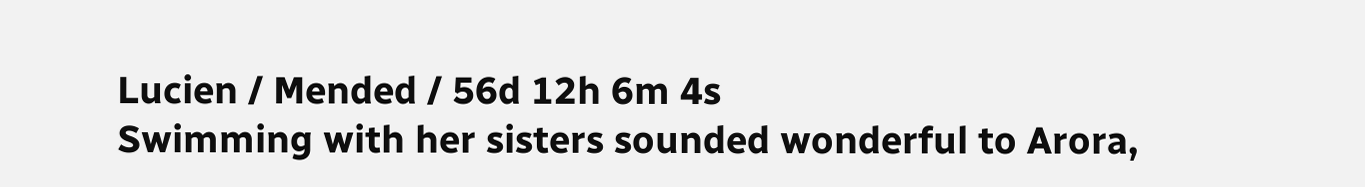Lucien / Mended / 56d 12h 6m 4s
Swimming with her sisters sounded wonderful to Arora,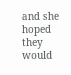and she hoped they would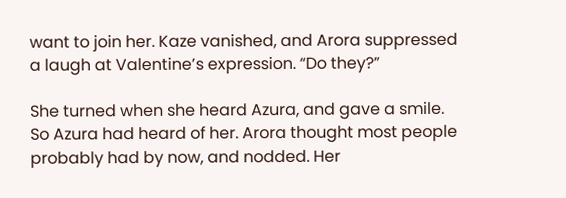want to join her. Kaze vanished, and Arora suppressed a laugh at Valentine’s expression. “Do they?”

She turned when she heard Azura, and gave a smile. So Azura had heard of her. Arora thought most people probably had by now, and nodded. Her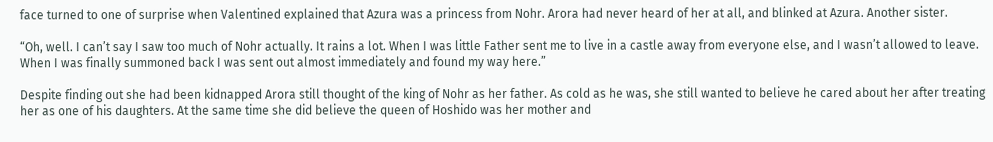face turned to one of surprise when Valentined explained that Azura was a princess from Nohr. Arora had never heard of her at all, and blinked at Azura. Another sister.

“Oh, well. I can’t say I saw too much of Nohr actually. It rains a lot. When I was little Father sent me to live in a castle away from everyone else, and I wasn’t allowed to leave. When I was finally summoned back I was sent out almost immediately and found my way here.”

Despite finding out she had been kidnapped Arora still thought of the king of Nohr as her father. As cold as he was, she still wanted to believe he cared about her after treating her as one of his daughters. At the same time she did believe the queen of Hoshido was her mother and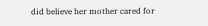did believe her mother cared for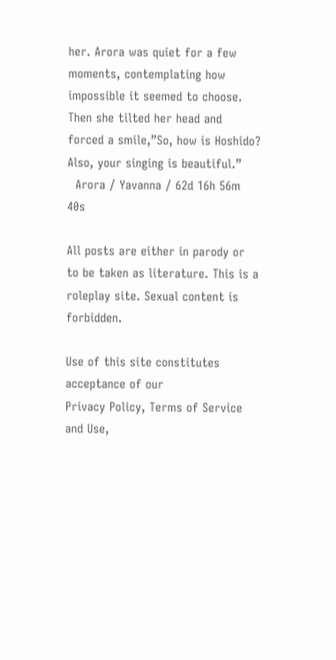her. Arora was quiet for a few moments, contemplating how impossible it seemed to choose. Then she tilted her head and forced a smile,”So, how is Hoshido? Also, your singing is beautiful.”
  Arora / Yavanna / 62d 16h 56m 40s

All posts are either in parody or to be taken as literature. This is a roleplay site. Sexual content is forbidden.

Use of this site constitutes acceptance of our
Privacy Policy, Terms of Service and Use,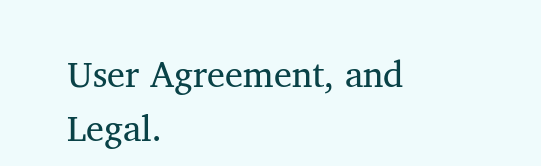User Agreement, and Legal.